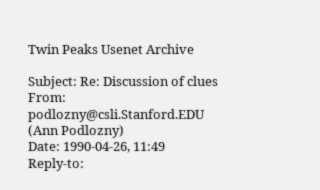Twin Peaks Usenet Archive

Subject: Re: Discussion of clues
From: podlozny@csli.Stanford.EDU (Ann Podlozny)
Date: 1990-04-26, 11:49
Reply-to: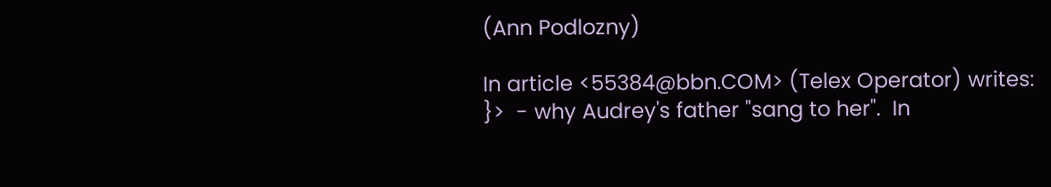(Ann Podlozny)

In article <55384@bbn.COM> (Telex Operator) writes:
}>  - why Audrey's father "sang to her".  In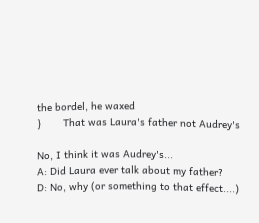the bordel, he waxed
}       That was Laura's father not Audrey's

No, I think it was Audrey's...
A: Did Laura ever talk about my father?
D: No, why (or something to that effect....)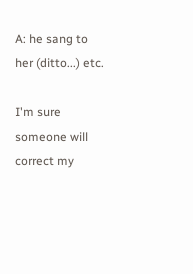A: he sang to her (ditto...) etc.

I'm sure someone will correct my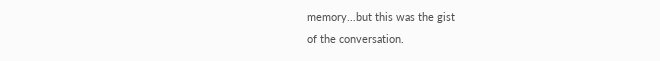memory...but this was the gist
of the conversation.